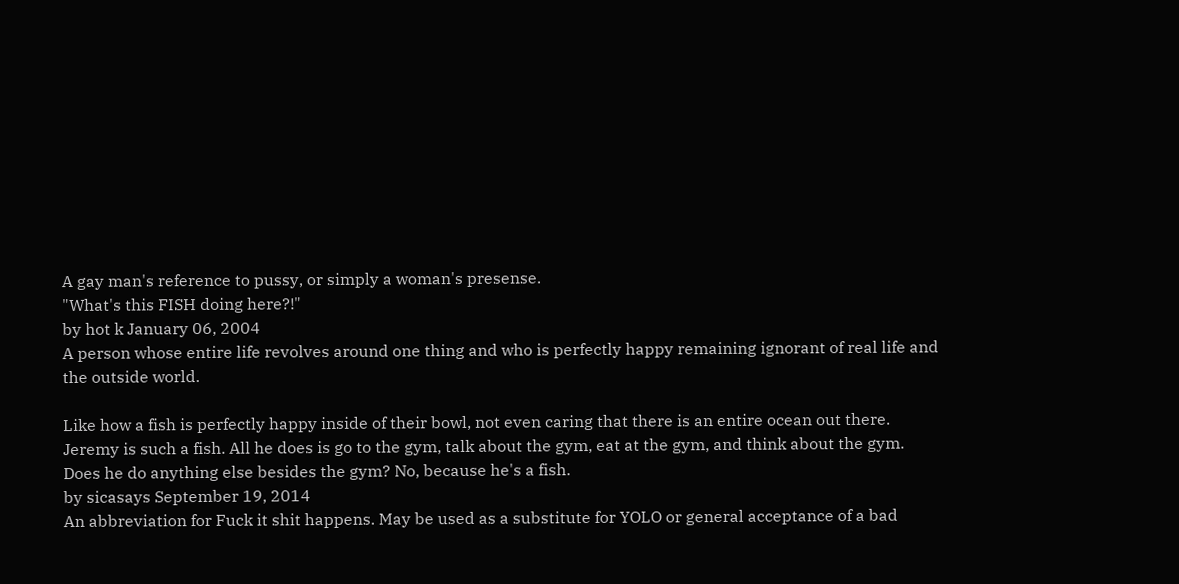A gay man's reference to pussy, or simply a woman's presense.
"What's this FISH doing here?!"
by hot k January 06, 2004
A person whose entire life revolves around one thing and who is perfectly happy remaining ignorant of real life and the outside world.

Like how a fish is perfectly happy inside of their bowl, not even caring that there is an entire ocean out there.
Jeremy is such a fish. All he does is go to the gym, talk about the gym, eat at the gym, and think about the gym. Does he do anything else besides the gym? No, because he's a fish.
by sicasays September 19, 2014
An abbreviation for Fuck it shit happens. May be used as a substitute for YOLO or general acceptance of a bad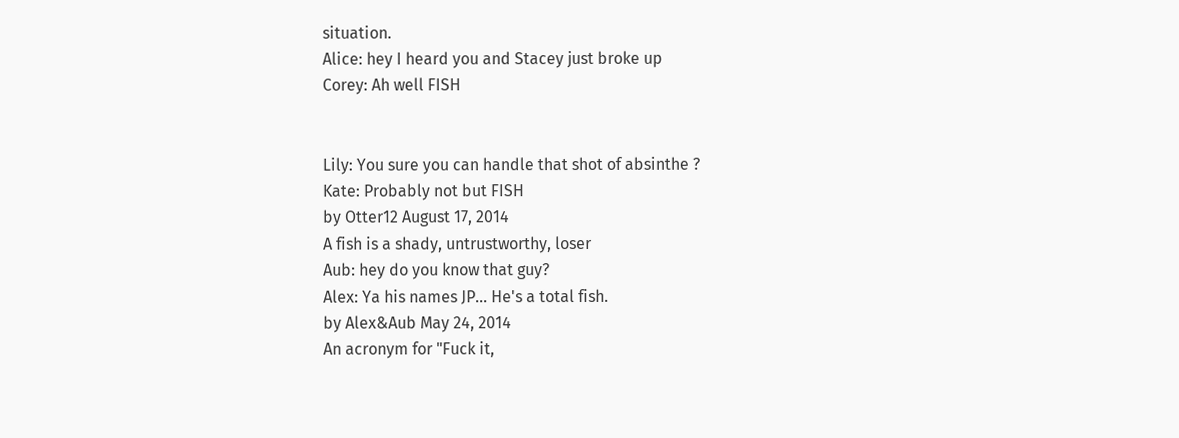situation.
Alice: hey I heard you and Stacey just broke up
Corey: Ah well FISH


Lily: You sure you can handle that shot of absinthe ?
Kate: Probably not but FISH
by Otter12 August 17, 2014
A fish is a shady, untrustworthy, loser
Aub: hey do you know that guy?
Alex: Ya his names JP... He's a total fish.
by Alex&Aub May 24, 2014
An acronym for "Fuck it,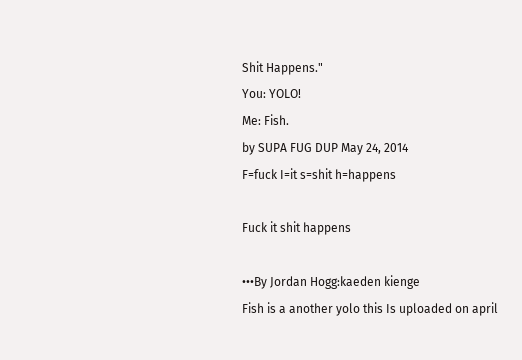Shit Happens."
You: YOLO!
Me: Fish.
by SUPA FUG DUP May 24, 2014
F=fuck I=it s=shit h=happens

Fuck it shit happens

•••By Jordan Hogg:kaeden kienge
Fish is a another yolo this Is uploaded on april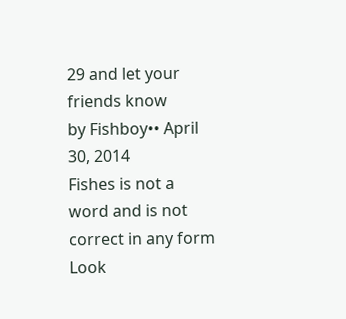29 and let your friends know
by Fishboy•• April 30, 2014
Fishes is not a word and is not correct in any form
Look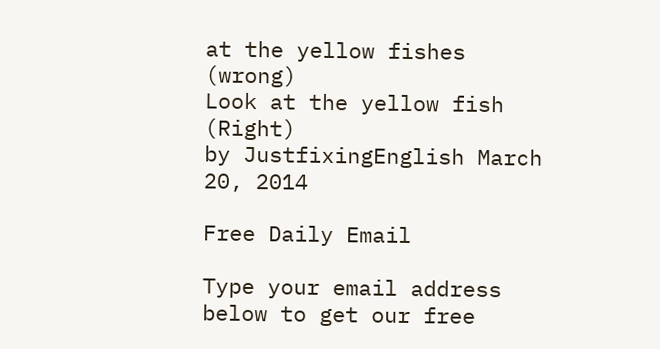at the yellow fishes (wrong)
Look at the yellow fish (Right)
by JustfixingEnglish March 20, 2014

Free Daily Email

Type your email address below to get our free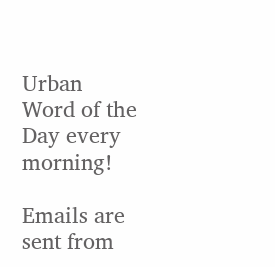Urban Word of the Day every morning!

Emails are sent from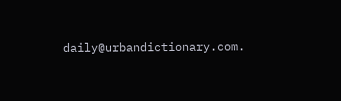daily@urbandictionary.com.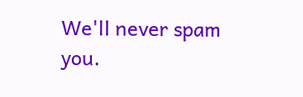We'll never spam you.